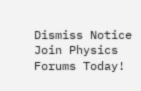Dismiss Notice
Join Physics Forums Today!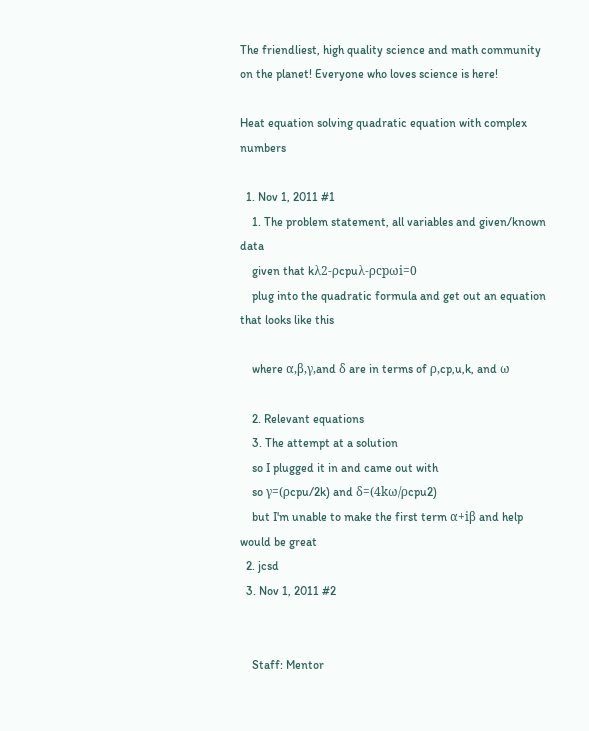The friendliest, high quality science and math community on the planet! Everyone who loves science is here!

Heat equation solving quadratic equation with complex numbers

  1. Nov 1, 2011 #1
    1. The problem statement, all variables and given/known data
    given that kλ2-ρcpuλ-ρcpωi=0
    plug into the quadratic formula and get out an equation that looks like this

    where α,β,γ,and δ are in terms of ρ,cp,u,k, and ω

    2. Relevant equations
    3. The attempt at a solution
    so I plugged it in and came out with
    so γ=(ρcpu/2k) and δ=(4kω/ρcpu2)
    but I'm unable to make the first term α+iβ and help would be great
  2. jcsd
  3. Nov 1, 2011 #2


    Staff: Mentor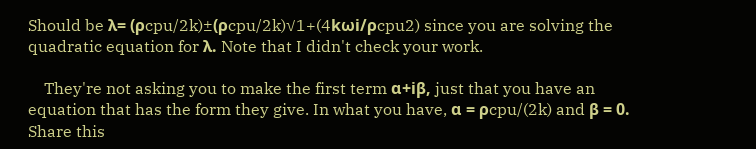Should be λ= (ρcpu/2k)±(ρcpu/2k)√1+(4kωi/ρcpu2) since you are solving the quadratic equation for λ. Note that I didn't check your work.

    They're not asking you to make the first term α+iβ, just that you have an equation that has the form they give. In what you have, α = ρcpu/(2k) and β = 0.
Share this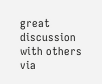great discussion with others via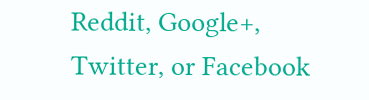Reddit, Google+, Twitter, or Facebook